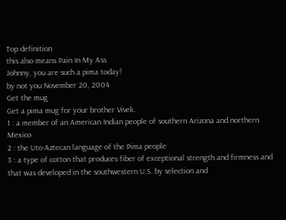Top definition
this also means Pain In My Ass
Johnny, you are such a pima today!
by not you November 20, 2004
Get the mug
Get a pima mug for your brother Vivek.
1 : a member of an American Indian people of southern Arizona and northern Mexico
2 : the Uto-Aztecan language of the Pima people
3 : a type of cotton that produces fiber of exceptional strength and firmness and that was developed in the southwestern U.S. by selection and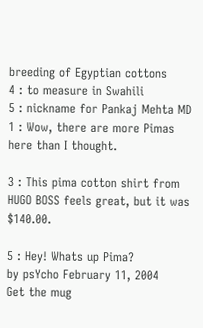breeding of Egyptian cottons
4 : to measure in Swahili
5 : nickname for Pankaj Mehta MD
1 : Wow, there are more Pimas here than I thought.

3 : This pima cotton shirt from HUGO BOSS feels great, but it was $140.00.

5 : Hey! Whats up Pima?
by psYcho February 11, 2004
Get the mug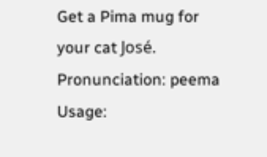Get a Pima mug for your cat José.
Pronunciation: peema
Usage: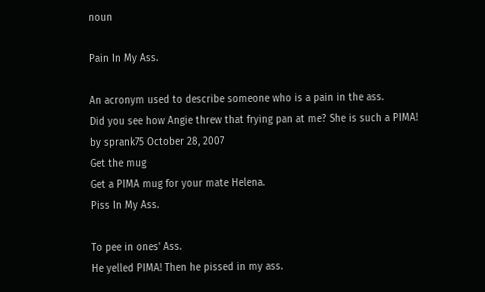noun

Pain In My Ass.

An acronym used to describe someone who is a pain in the ass.
Did you see how Angie threw that frying pan at me? She is such a PIMA!
by sprank75 October 28, 2007
Get the mug
Get a PIMA mug for your mate Helena.
Piss In My Ass.

To pee in ones' Ass.
He yelled PIMA! Then he pissed in my ass.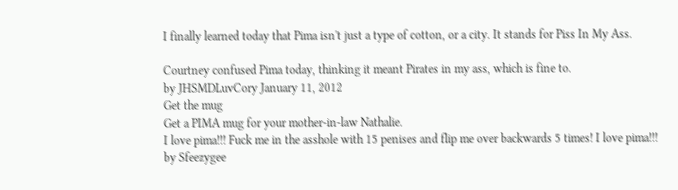I finally learned today that Pima isn't just a type of cotton, or a city. It stands for Piss In My Ass.

Courtney confused Pima today, thinking it meant Pirates in my ass, which is fine to.
by JHSMDLuvCory January 11, 2012
Get the mug
Get a PIMA mug for your mother-in-law Nathalie.
I love pima!!! Fuck me in the asshole with 15 penises and flip me over backwards 5 times! I love pima!!!
by Sfeezygee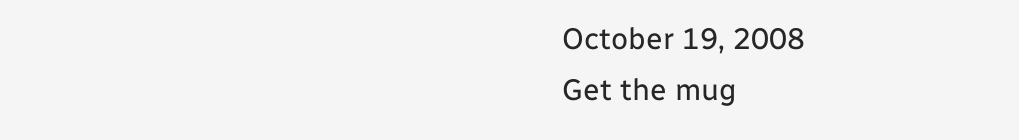October 19, 2008
Get the mug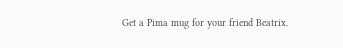Get a Pima mug for your friend Beatrix.